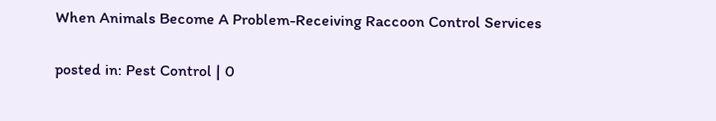When Animals Become A Problem-Receiving Raccoon Control Services

posted in: Pest Control | 0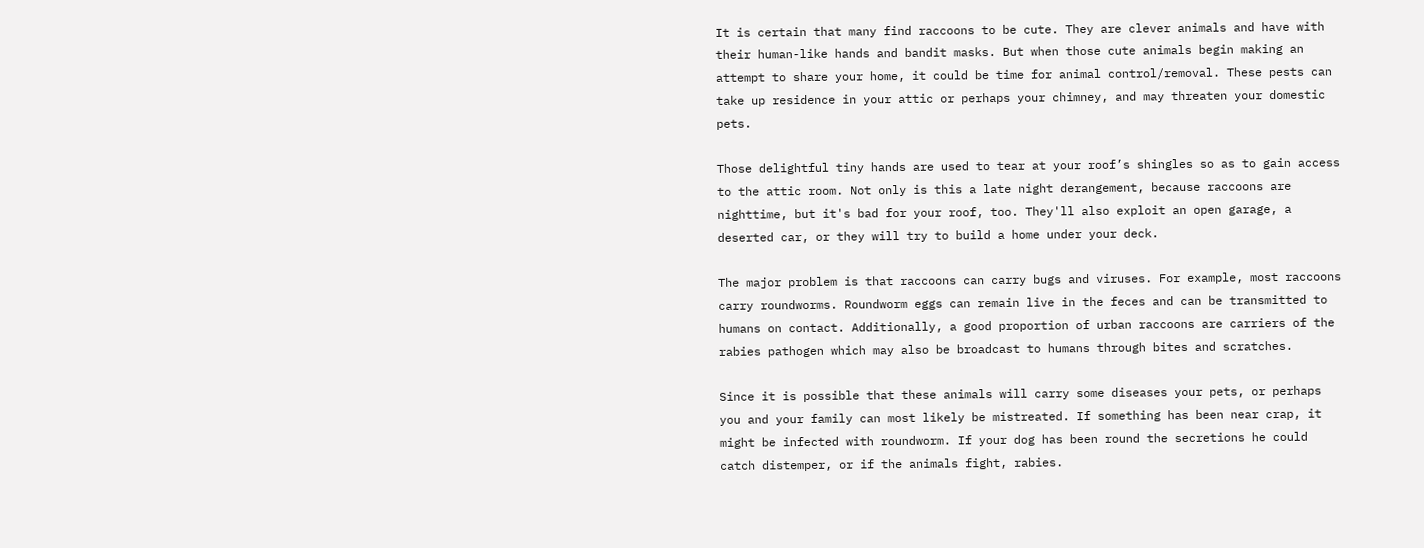It is certain that many find raccoons to be cute. They are clever animals and have with their human-like hands and bandit masks. But when those cute animals begin making an attempt to share your home, it could be time for animal control/removal. These pests can take up residence in your attic or perhaps your chimney, and may threaten your domestic pets.

Those delightful tiny hands are used to tear at your roof’s shingles so as to gain access to the attic room. Not only is this a late night derangement, because raccoons are nighttime, but it's bad for your roof, too. They'll also exploit an open garage, a deserted car, or they will try to build a home under your deck.

The major problem is that raccoons can carry bugs and viruses. For example, most raccoons carry roundworms. Roundworm eggs can remain live in the feces and can be transmitted to humans on contact. Additionally, a good proportion of urban raccoons are carriers of the rabies pathogen which may also be broadcast to humans through bites and scratches.

Since it is possible that these animals will carry some diseases your pets, or perhaps you and your family can most likely be mistreated. If something has been near crap, it might be infected with roundworm. If your dog has been round the secretions he could catch distemper, or if the animals fight, rabies.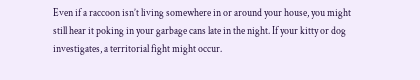Even if a raccoon isn’t living somewhere in or around your house, you might still hear it poking in your garbage cans late in the night. If your kitty or dog investigates, a territorial fight might occur.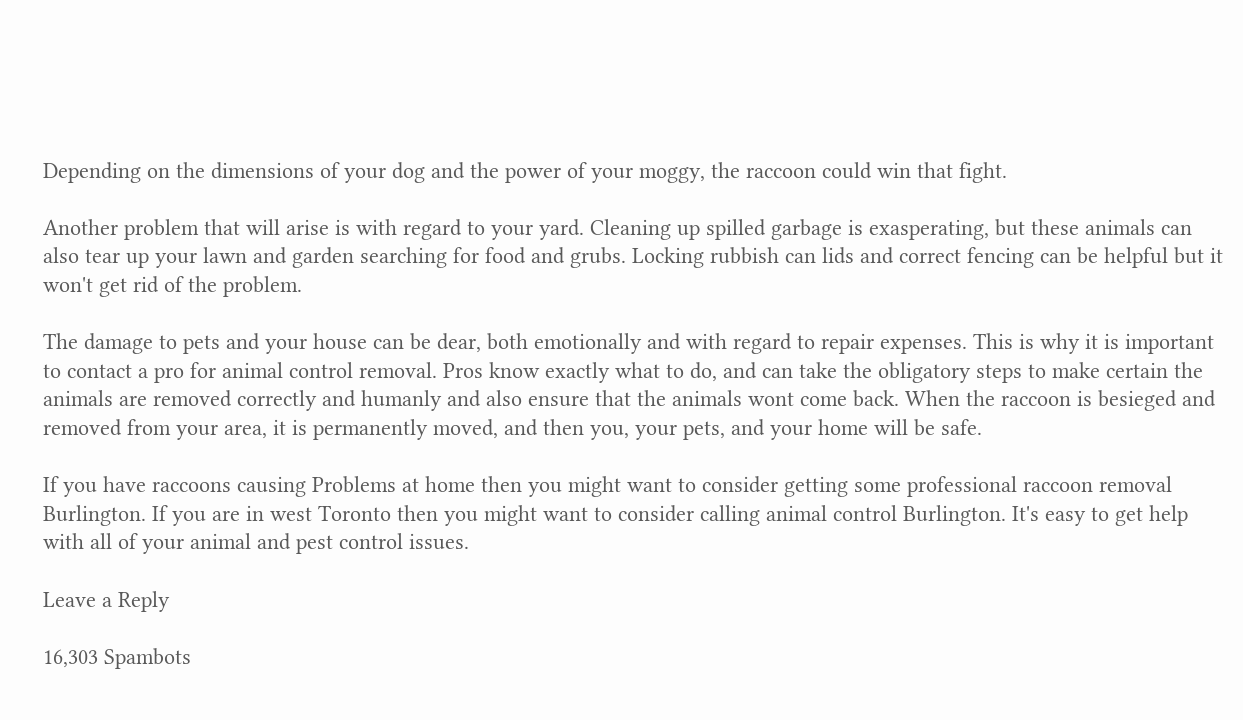Depending on the dimensions of your dog and the power of your moggy, the raccoon could win that fight.

Another problem that will arise is with regard to your yard. Cleaning up spilled garbage is exasperating, but these animals can also tear up your lawn and garden searching for food and grubs. Locking rubbish can lids and correct fencing can be helpful but it won't get rid of the problem.

The damage to pets and your house can be dear, both emotionally and with regard to repair expenses. This is why it is important to contact a pro for animal control removal. Pros know exactly what to do, and can take the obligatory steps to make certain the animals are removed correctly and humanly and also ensure that the animals wont come back. When the raccoon is besieged and removed from your area, it is permanently moved, and then you, your pets, and your home will be safe.

If you have raccoons causing Problems at home then you might want to consider getting some professional raccoon removal Burlington. If you are in west Toronto then you might want to consider calling animal control Burlington. It's easy to get help with all of your animal and pest control issues.

Leave a Reply

16,303 Spambots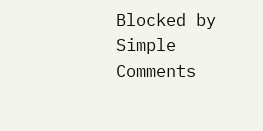Blocked by Simple Comments